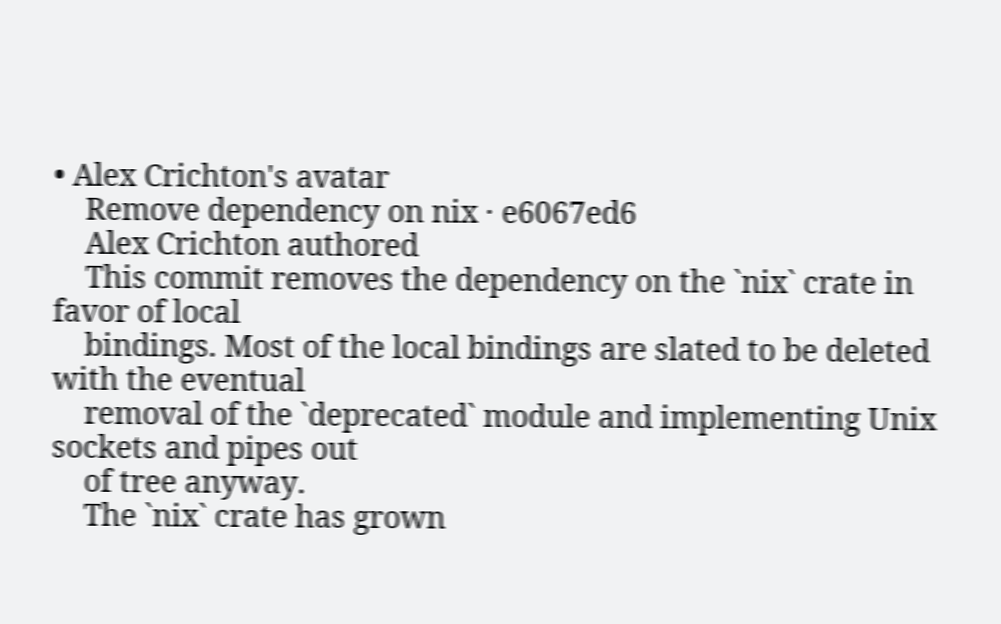• Alex Crichton's avatar
    Remove dependency on nix · e6067ed6
    Alex Crichton authored
    This commit removes the dependency on the `nix` crate in favor of local
    bindings. Most of the local bindings are slated to be deleted with the eventual
    removal of the `deprecated` module and implementing Unix sockets and pipes out
    of tree anyway.
    The `nix` crate has grown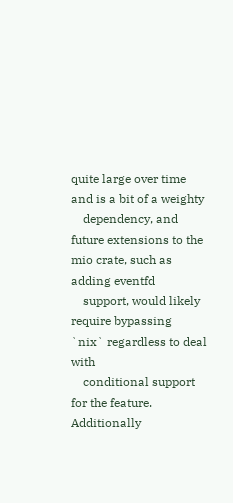quite large over time and is a bit of a weighty
    dependency, and future extensions to the mio crate, such as adding eventfd
    support, would likely require bypassing `nix` regardless to deal with
    conditional support for the feature. Additionally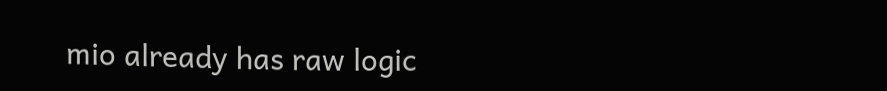mio already has raw logic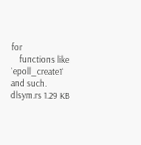for
    functions like `epoll_create1` and such.
dlsym.rs 1.29 KB